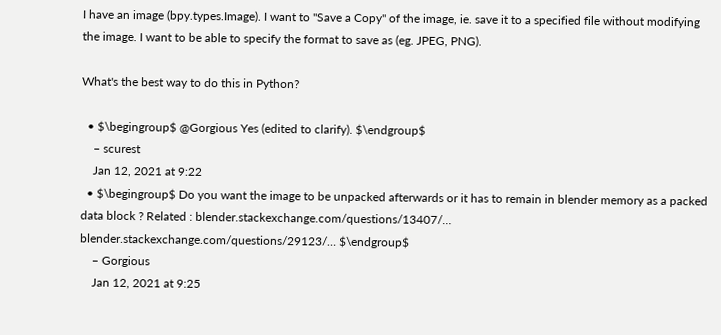I have an image (bpy.types.Image). I want to "Save a Copy" of the image, ie. save it to a specified file without modifying the image. I want to be able to specify the format to save as (eg. JPEG, PNG).

What's the best way to do this in Python?

  • $\begingroup$ @Gorgious Yes (edited to clarify). $\endgroup$
    – scurest
    Jan 12, 2021 at 9:22
  • $\begingroup$ Do you want the image to be unpacked afterwards or it has to remain in blender memory as a packed data block ? Related : blender.stackexchange.com/questions/13407/… blender.stackexchange.com/questions/29123/… $\endgroup$
    – Gorgious
    Jan 12, 2021 at 9:25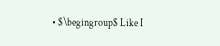• $\begingroup$ Like I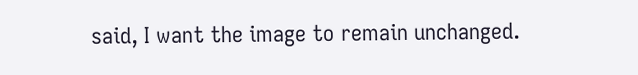said, I want the image to remain unchanged.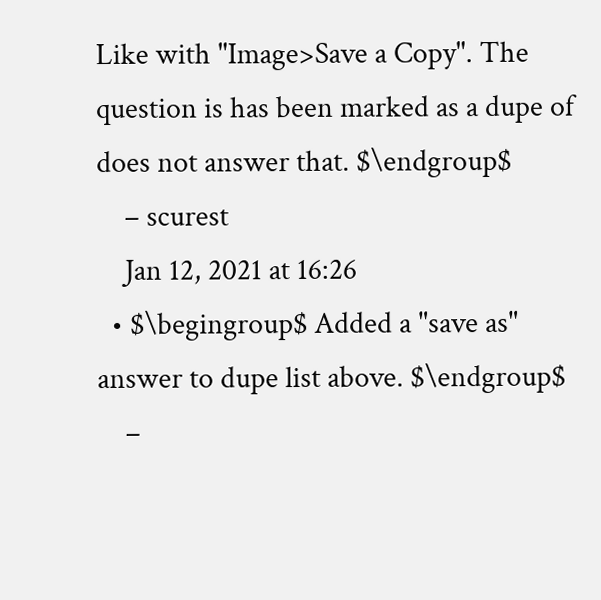Like with "Image>Save a Copy". The question is has been marked as a dupe of does not answer that. $\endgroup$
    – scurest
    Jan 12, 2021 at 16:26
  • $\begingroup$ Added a "save as" answer to dupe list above. $\endgroup$
    –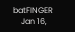batFINGER
    Jan 16,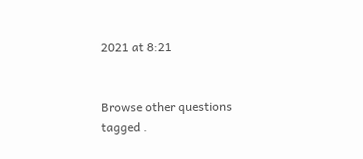2021 at 8:21


Browse other questions tagged .